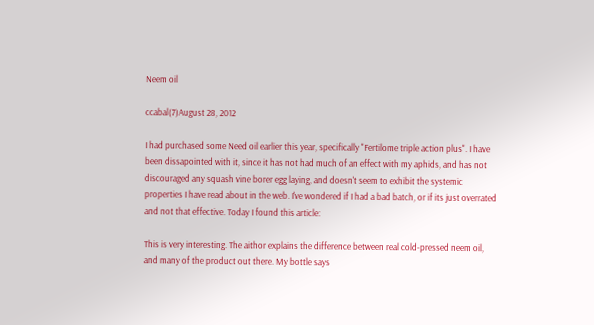Neem oil

ccabal(7)August 28, 2012

I had purchased some Need oil earlier this year, specifically "Fertilome triple action plus". I have been dissapointed with it, since it has not had much of an effect with my aphids, and has not discouraged any squash vine borer egg laying, and doesn't seem to exhibit the systemic properties I have read about in the web. I've wondered if I had a bad batch, or if its just overrated and not that effective. Today I found this article:

This is very interesting. The aithor explains the difference between real cold-pressed neem oil, and many of the product out there. My bottle says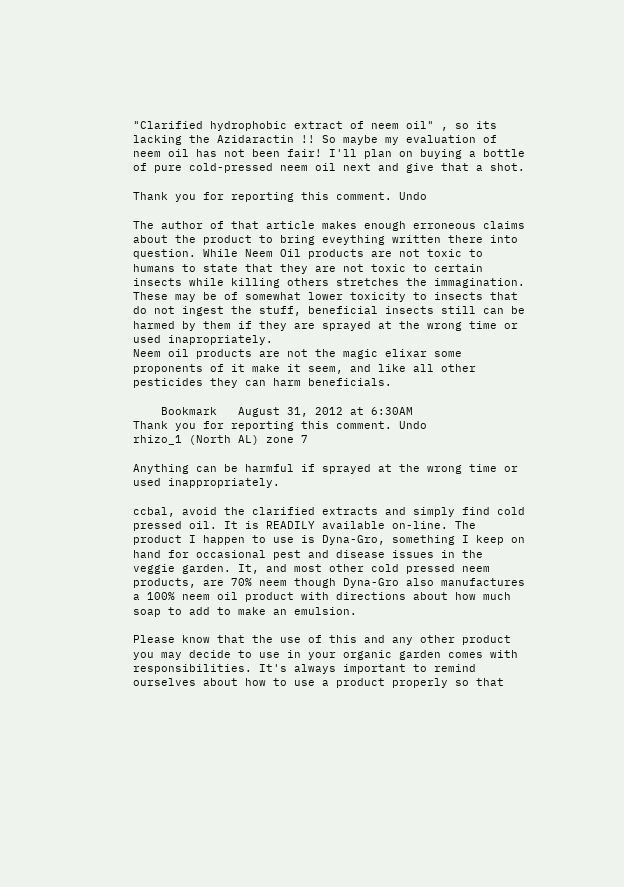"Clarified hydrophobic extract of neem oil" , so its lacking the Azidaractin !! So maybe my evaluation of neem oil has not been fair! I'll plan on buying a bottle of pure cold-pressed neem oil next and give that a shot.

Thank you for reporting this comment. Undo

The author of that article makes enough erroneous claims about the product to bring eveything written there into question. While Neem Oil products are not toxic to humans to state that they are not toxic to certain insects while killing others stretches the immagination. These may be of somewhat lower toxicity to insects that do not ingest the stuff, beneficial insects still can be harmed by them if they are sprayed at the wrong time or used inapropriately.
Neem oil products are not the magic elixar some proponents of it make it seem, and like all other pesticides they can harm beneficials.

    Bookmark   August 31, 2012 at 6:30AM
Thank you for reporting this comment. Undo
rhizo_1 (North AL) zone 7

Anything can be harmful if sprayed at the wrong time or used inappropriately.

ccbal, avoid the clarified extracts and simply find cold pressed oil. It is READILY available on-line. The product I happen to use is Dyna-Gro, something I keep on hand for occasional pest and disease issues in the veggie garden. It, and most other cold pressed neem products, are 70% neem though Dyna-Gro also manufactures a 100% neem oil product with directions about how much soap to add to make an emulsion.

Please know that the use of this and any other product you may decide to use in your organic garden comes with responsibilities. It's always important to remind ourselves about how to use a product properly so that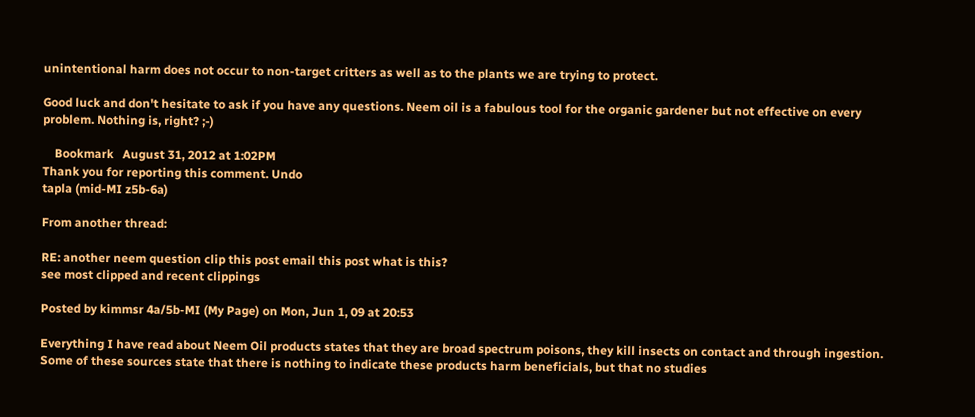unintentional harm does not occur to non-target critters as well as to the plants we are trying to protect.

Good luck and don't hesitate to ask if you have any questions. Neem oil is a fabulous tool for the organic gardener but not effective on every problem. Nothing is, right? ;-)

    Bookmark   August 31, 2012 at 1:02PM
Thank you for reporting this comment. Undo
tapla (mid-MI z5b-6a)

From another thread:

RE: another neem question clip this post email this post what is this?
see most clipped and recent clippings

Posted by kimmsr 4a/5b-MI (My Page) on Mon, Jun 1, 09 at 20:53

Everything I have read about Neem Oil products states that they are broad spectrum poisons, they kill insects on contact and through ingestion. Some of these sources state that there is nothing to indicate these products harm beneficials, but that no studies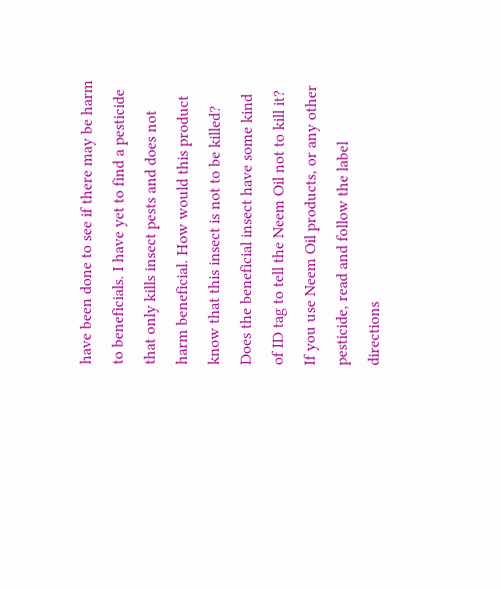have been done to see if there may be harm to beneficials. I have yet to find a pesticide that only kills insect pests and does not harm beneficial. How would this product know that this insect is not to be killed? Does the beneficial insect have some kind of ID tag to tell the Neem Oil not to kill it?
If you use Neem Oil products, or any other pesticide, read and follow the label directions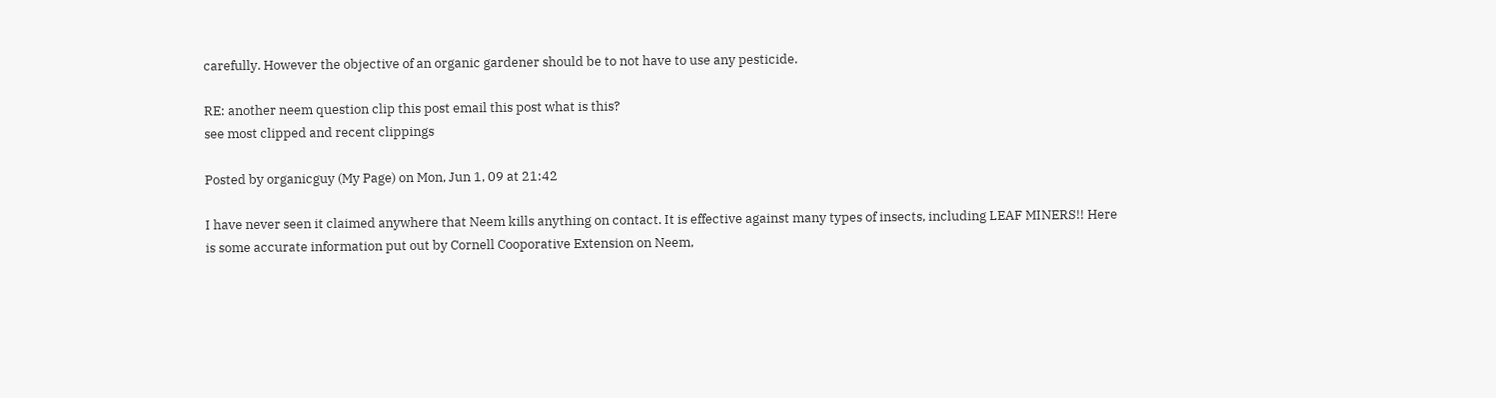carefully. However the objective of an organic gardener should be to not have to use any pesticide.

RE: another neem question clip this post email this post what is this?
see most clipped and recent clippings

Posted by organicguy (My Page) on Mon, Jun 1, 09 at 21:42

I have never seen it claimed anywhere that Neem kills anything on contact. It is effective against many types of insects, including LEAF MINERS!! Here is some accurate information put out by Cornell Cooporative Extension on Neem,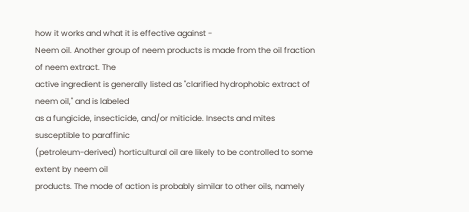how it works and what it is effective against -
Neem oil. Another group of neem products is made from the oil fraction of neem extract. The
active ingredient is generally listed as "clarified hydrophobic extract of neem oil," and is labeled
as a fungicide, insecticide, and/or miticide. Insects and mites susceptible to paraffinic
(petroleum-derived) horticultural oil are likely to be controlled to some extent by neem oil
products. The mode of action is probably similar to other oils, namely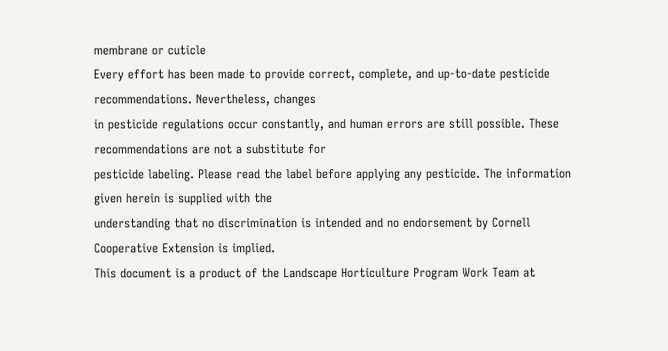membrane or cuticle
Every effort has been made to provide correct, complete, and up-to-date pesticide recommendations. Nevertheless, changes
in pesticide regulations occur constantly, and human errors are still possible. These recommendations are not a substitute for
pesticide labeling. Please read the label before applying any pesticide. The information given herein is supplied with the
understanding that no discrimination is intended and no endorsement by Cornell Cooperative Extension is implied.
This document is a product of the Landscape Horticulture Program Work Team at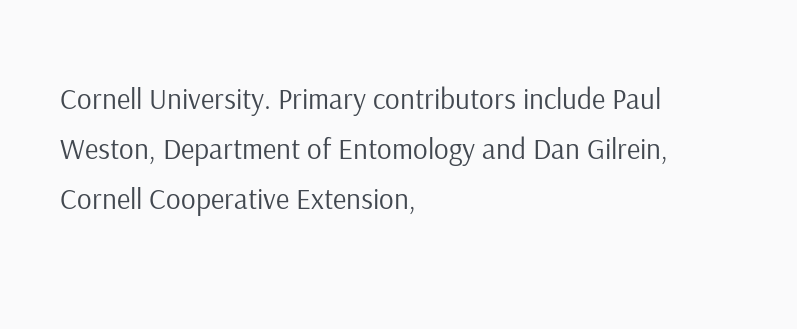Cornell University. Primary contributors include Paul
Weston, Department of Entomology and Dan Gilrein, Cornell Cooperative Extension,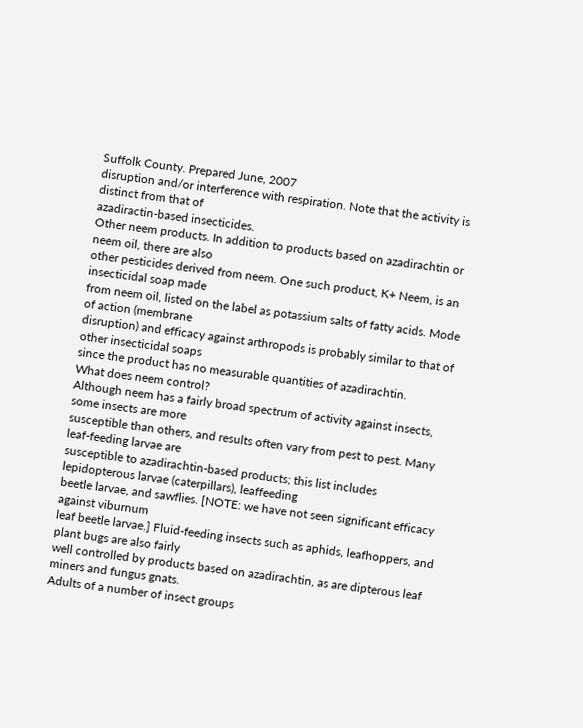Suffolk County. Prepared June, 2007
disruption and/or interference with respiration. Note that the activity is distinct from that of
azadiractin-based insecticides.
Other neem products. In addition to products based on azadirachtin or neem oil, there are also
other pesticides derived from neem. One such product, K+ Neem, is an insecticidal soap made
from neem oil, listed on the label as potassium salts of fatty acids. Mode of action (membrane
disruption) and efficacy against arthropods is probably similar to that of other insecticidal soaps
since the product has no measurable quantities of azadirachtin.
What does neem control?
Although neem has a fairly broad spectrum of activity against insects, some insects are more
susceptible than others, and results often vary from pest to pest. Many leaf-feeding larvae are
susceptible to azadirachtin-based products; this list includes lepidopterous larvae (caterpillars), leaffeeding
beetle larvae, and sawflies. [NOTE: we have not seen significant efficacy against viburnum
leaf beetle larvae.] Fluid-feeding insects such as aphids, leafhoppers, and plant bugs are also fairly
well controlled by products based on azadirachtin, as are dipterous leaf miners and fungus gnats.
Adults of a number of insect groups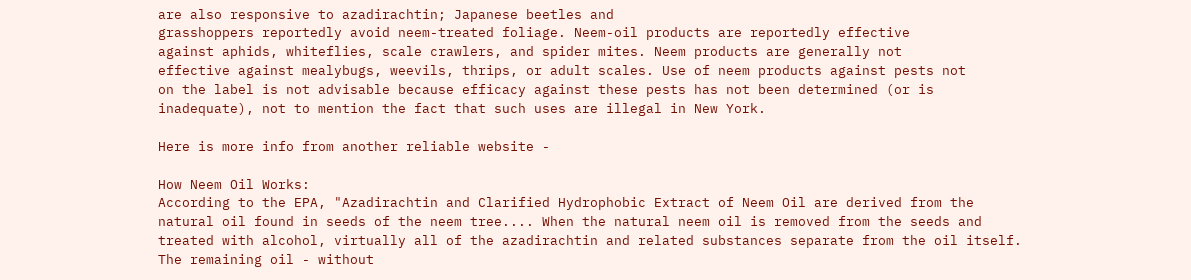are also responsive to azadirachtin; Japanese beetles and
grasshoppers reportedly avoid neem-treated foliage. Neem-oil products are reportedly effective
against aphids, whiteflies, scale crawlers, and spider mites. Neem products are generally not
effective against mealybugs, weevils, thrips, or adult scales. Use of neem products against pests not
on the label is not advisable because efficacy against these pests has not been determined (or is
inadequate), not to mention the fact that such uses are illegal in New York.

Here is more info from another reliable website -

How Neem Oil Works:
According to the EPA, "Azadirachtin and Clarified Hydrophobic Extract of Neem Oil are derived from the natural oil found in seeds of the neem tree.... When the natural neem oil is removed from the seeds and treated with alcohol, virtually all of the azadirachtin and related substances separate from the oil itself. The remaining oil - without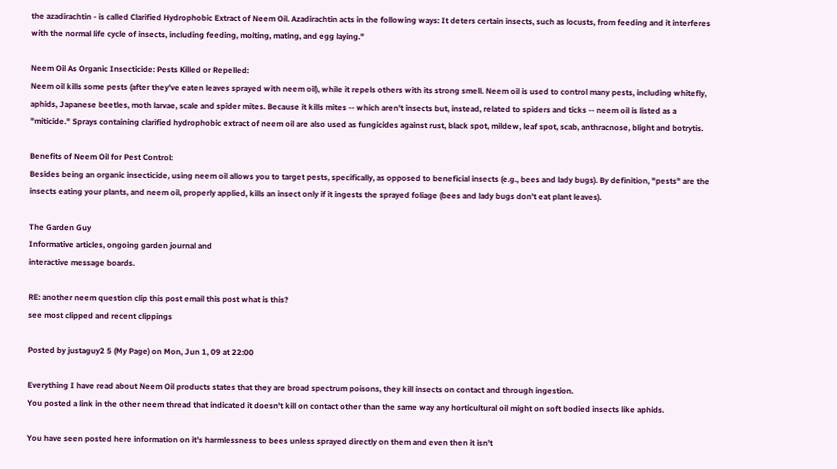the azadirachtin - is called Clarified Hydrophobic Extract of Neem Oil. Azadirachtin acts in the following ways: It deters certain insects, such as locusts, from feeding and it interferes with the normal life cycle of insects, including feeding, molting, mating, and egg laying."

Neem Oil As Organic Insecticide: Pests Killed or Repelled:
Neem oil kills some pests (after they've eaten leaves sprayed with neem oil), while it repels others with its strong smell. Neem oil is used to control many pests, including whitefly, aphids, Japanese beetles, moth larvae, scale and spider mites. Because it kills mites -- which aren't insects but, instead, related to spiders and ticks -- neem oil is listed as a "miticide." Sprays containing clarified hydrophobic extract of neem oil are also used as fungicides against rust, black spot, mildew, leaf spot, scab, anthracnose, blight and botrytis.

Benefits of Neem Oil for Pest Control:
Besides being an organic insecticide, using neem oil allows you to target pests, specifically, as opposed to beneficial insects (e.g., bees and lady bugs). By definition, "pests" are the insects eating your plants, and neem oil, properly applied, kills an insect only if it ingests the sprayed foliage (bees and lady bugs don't eat plant leaves).

The Garden Guy
Informative articles, ongoing garden journal and
interactive message boards.

RE: another neem question clip this post email this post what is this?
see most clipped and recent clippings

Posted by justaguy2 5 (My Page) on Mon, Jun 1, 09 at 22:00

Everything I have read about Neem Oil products states that they are broad spectrum poisons, they kill insects on contact and through ingestion.
You posted a link in the other neem thread that indicated it doesn't kill on contact other than the same way any horticultural oil might on soft bodied insects like aphids.

You have seen posted here information on it's harmlessness to bees unless sprayed directly on them and even then it isn't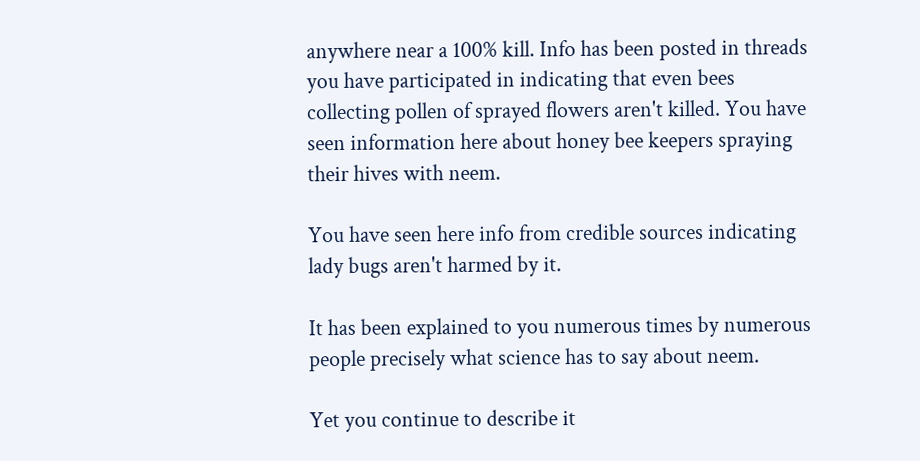anywhere near a 100% kill. Info has been posted in threads you have participated in indicating that even bees collecting pollen of sprayed flowers aren't killed. You have seen information here about honey bee keepers spraying their hives with neem.

You have seen here info from credible sources indicating lady bugs aren't harmed by it.

It has been explained to you numerous times by numerous people precisely what science has to say about neem.

Yet you continue to describe it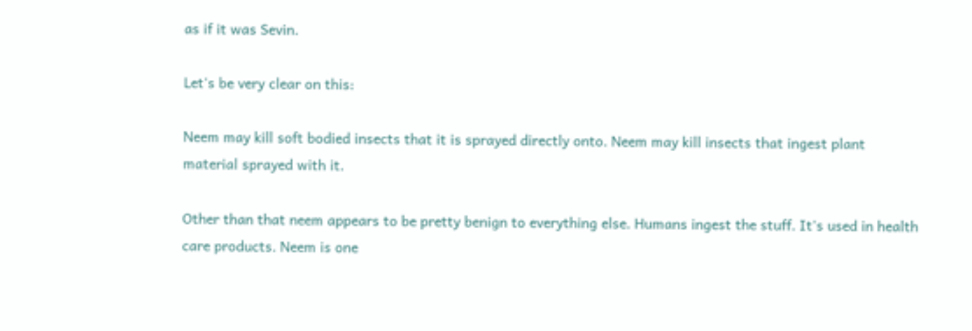as if it was Sevin.

Let's be very clear on this:

Neem may kill soft bodied insects that it is sprayed directly onto. Neem may kill insects that ingest plant material sprayed with it.

Other than that neem appears to be pretty benign to everything else. Humans ingest the stuff. It's used in health care products. Neem is one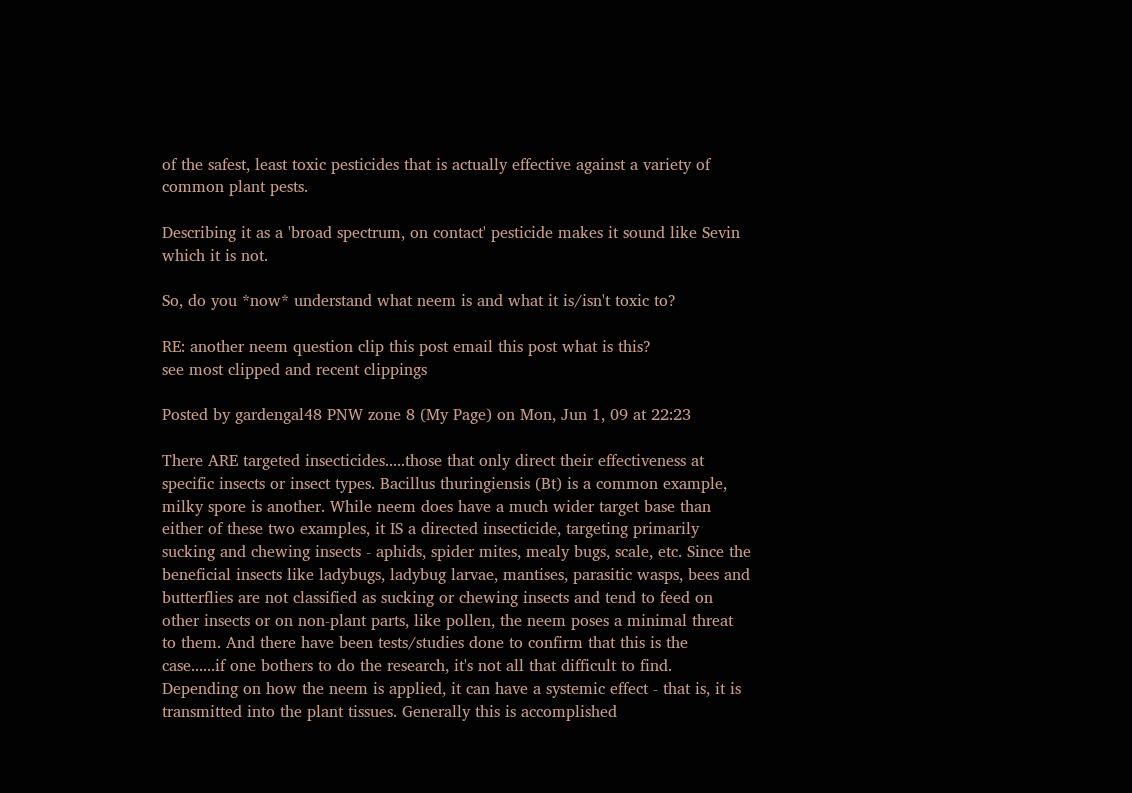of the safest, least toxic pesticides that is actually effective against a variety of common plant pests.

Describing it as a 'broad spectrum, on contact' pesticide makes it sound like Sevin which it is not.

So, do you *now* understand what neem is and what it is/isn't toxic to?

RE: another neem question clip this post email this post what is this?
see most clipped and recent clippings

Posted by gardengal48 PNW zone 8 (My Page) on Mon, Jun 1, 09 at 22:23

There ARE targeted insecticides.....those that only direct their effectiveness at specific insects or insect types. Bacillus thuringiensis (Bt) is a common example, milky spore is another. While neem does have a much wider target base than either of these two examples, it IS a directed insecticide, targeting primarily sucking and chewing insects - aphids, spider mites, mealy bugs, scale, etc. Since the beneficial insects like ladybugs, ladybug larvae, mantises, parasitic wasps, bees and butterflies are not classified as sucking or chewing insects and tend to feed on other insects or on non-plant parts, like pollen, the neem poses a minimal threat to them. And there have been tests/studies done to confirm that this is the case......if one bothers to do the research, it's not all that difficult to find.
Depending on how the neem is applied, it can have a systemic effect - that is, it is transmitted into the plant tissues. Generally this is accomplished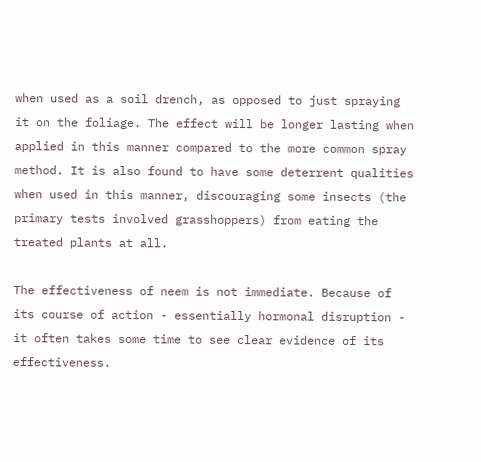when used as a soil drench, as opposed to just spraying it on the foliage. The effect will be longer lasting when applied in this manner compared to the more common spray method. It is also found to have some deterrent qualities when used in this manner, discouraging some insects (the primary tests involved grasshoppers) from eating the treated plants at all.

The effectiveness of neem is not immediate. Because of its course of action - essentially hormonal disruption - it often takes some time to see clear evidence of its effectiveness.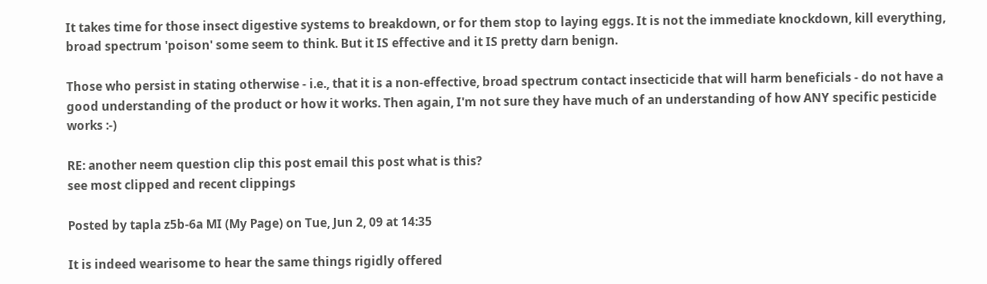It takes time for those insect digestive systems to breakdown, or for them stop to laying eggs. It is not the immediate knockdown, kill everything, broad spectrum 'poison' some seem to think. But it IS effective and it IS pretty darn benign.

Those who persist in stating otherwise - i.e., that it is a non-effective, broad spectrum contact insecticide that will harm beneficials - do not have a good understanding of the product or how it works. Then again, I'm not sure they have much of an understanding of how ANY specific pesticide works :-)

RE: another neem question clip this post email this post what is this?
see most clipped and recent clippings

Posted by tapla z5b-6a MI (My Page) on Tue, Jun 2, 09 at 14:35

It is indeed wearisome to hear the same things rigidly offered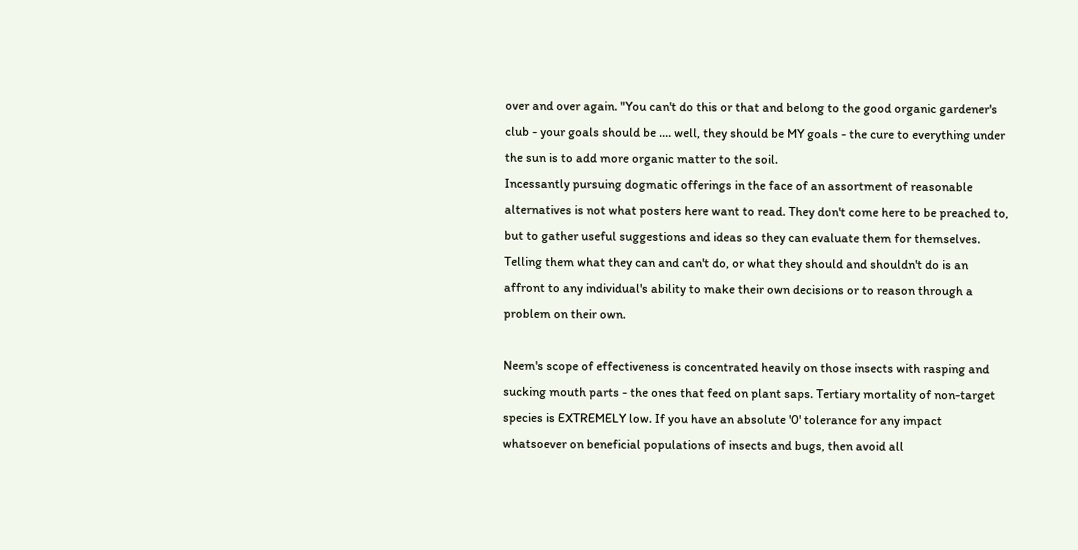over and over again. "You can't do this or that and belong to the good organic gardener's club - your goals should be .... well, they should be MY goals - the cure to everything under the sun is to add more organic matter to the soil.
Incessantly pursuing dogmatic offerings in the face of an assortment of reasonable alternatives is not what posters here want to read. They don't come here to be preached to, but to gather useful suggestions and ideas so they can evaluate them for themselves. Telling them what they can and can't do, or what they should and shouldn't do is an affront to any individual's ability to make their own decisions or to reason through a problem on their own.

Neem's scope of effectiveness is concentrated heavily on those insects with rasping and sucking mouth parts - the ones that feed on plant saps. Tertiary mortality of non-target species is EXTREMELY low. If you have an absolute '0' tolerance for any impact whatsoever on beneficial populations of insects and bugs, then avoid all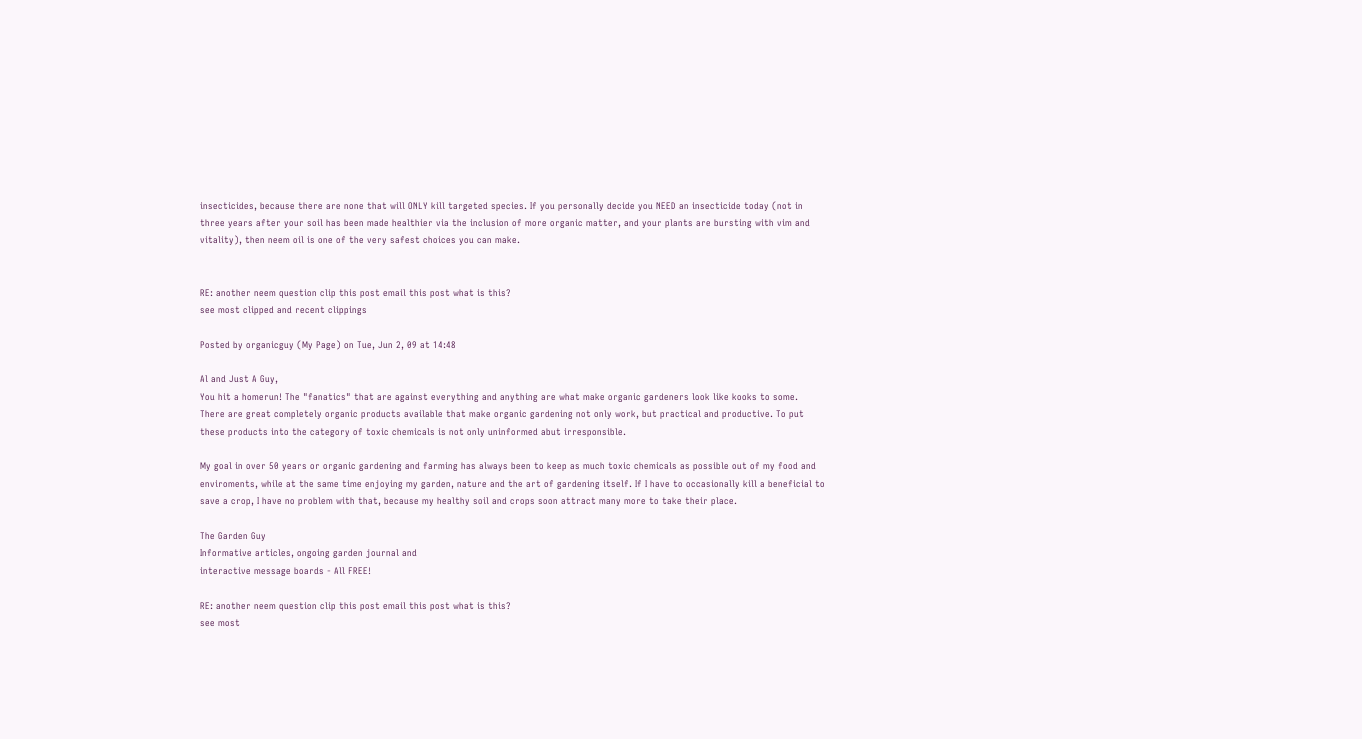insecticides, because there are none that will ONLY kill targeted species. If you personally decide you NEED an insecticide today (not in three years after your soil has been made healthier via the inclusion of more organic matter, and your plants are bursting with vim and vitality), then neem oil is one of the very safest choices you can make.


RE: another neem question clip this post email this post what is this?
see most clipped and recent clippings

Posted by organicguy (My Page) on Tue, Jun 2, 09 at 14:48

Al and Just A Guy,
You hit a homerun! The "fanatics" that are against everything and anything are what make organic gardeners look like kooks to some.
There are great completely organic products available that make organic gardening not only work, but practical and productive. To put these products into the category of toxic chemicals is not only uninformed abut irresponsible.

My goal in over 50 years or organic gardening and farming has always been to keep as much toxic chemicals as possible out of my food and enviroments, while at the same time enjoying my garden, nature and the art of gardening itself. If I have to occasionally kill a beneficial to save a crop, I have no problem with that, because my healthy soil and crops soon attract many more to take their place.

The Garden Guy
Informative articles, ongoing garden journal and
interactive message boards - All FREE!

RE: another neem question clip this post email this post what is this?
see most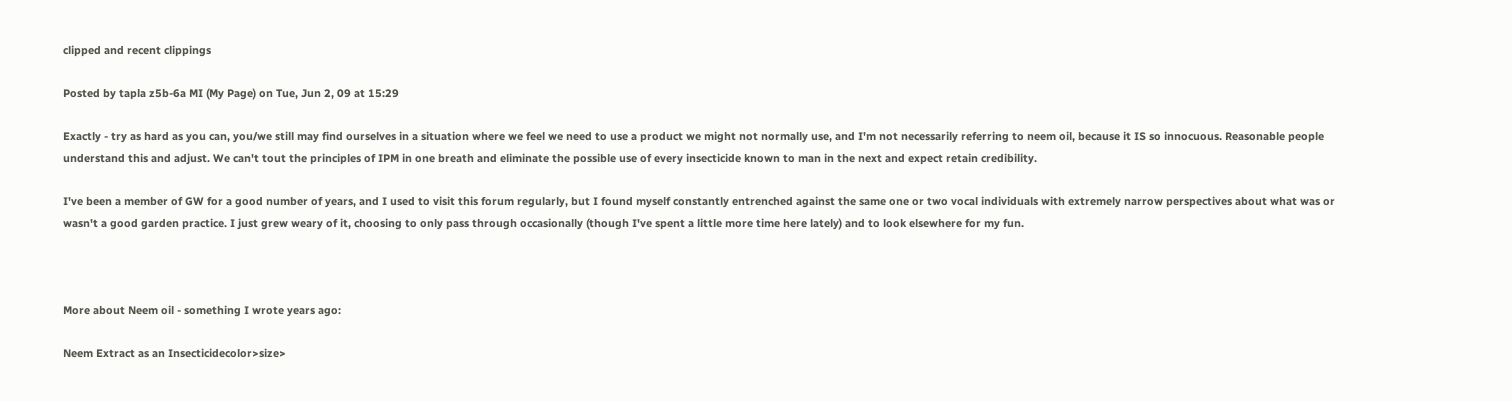clipped and recent clippings

Posted by tapla z5b-6a MI (My Page) on Tue, Jun 2, 09 at 15:29

Exactly - try as hard as you can, you/we still may find ourselves in a situation where we feel we need to use a product we might not normally use, and I'm not necessarily referring to neem oil, because it IS so innocuous. Reasonable people understand this and adjust. We can't tout the principles of IPM in one breath and eliminate the possible use of every insecticide known to man in the next and expect retain credibility.

I've been a member of GW for a good number of years, and I used to visit this forum regularly, but I found myself constantly entrenched against the same one or two vocal individuals with extremely narrow perspectives about what was or wasn't a good garden practice. I just grew weary of it, choosing to only pass through occasionally (though I've spent a little more time here lately) and to look elsewhere for my fun.



More about Neem oil - something I wrote years ago:

Neem Extract as an Insecticidecolor>size>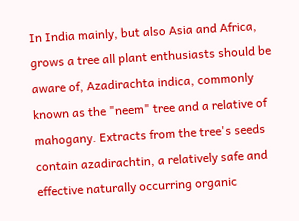In India mainly, but also Asia and Africa, grows a tree all plant enthusiasts should be aware of, Azadirachta indica, commonly known as the "neem" tree and a relative of mahogany. Extracts from the tree's seeds contain azadirachtin, a relatively safe and effective naturally occurring organic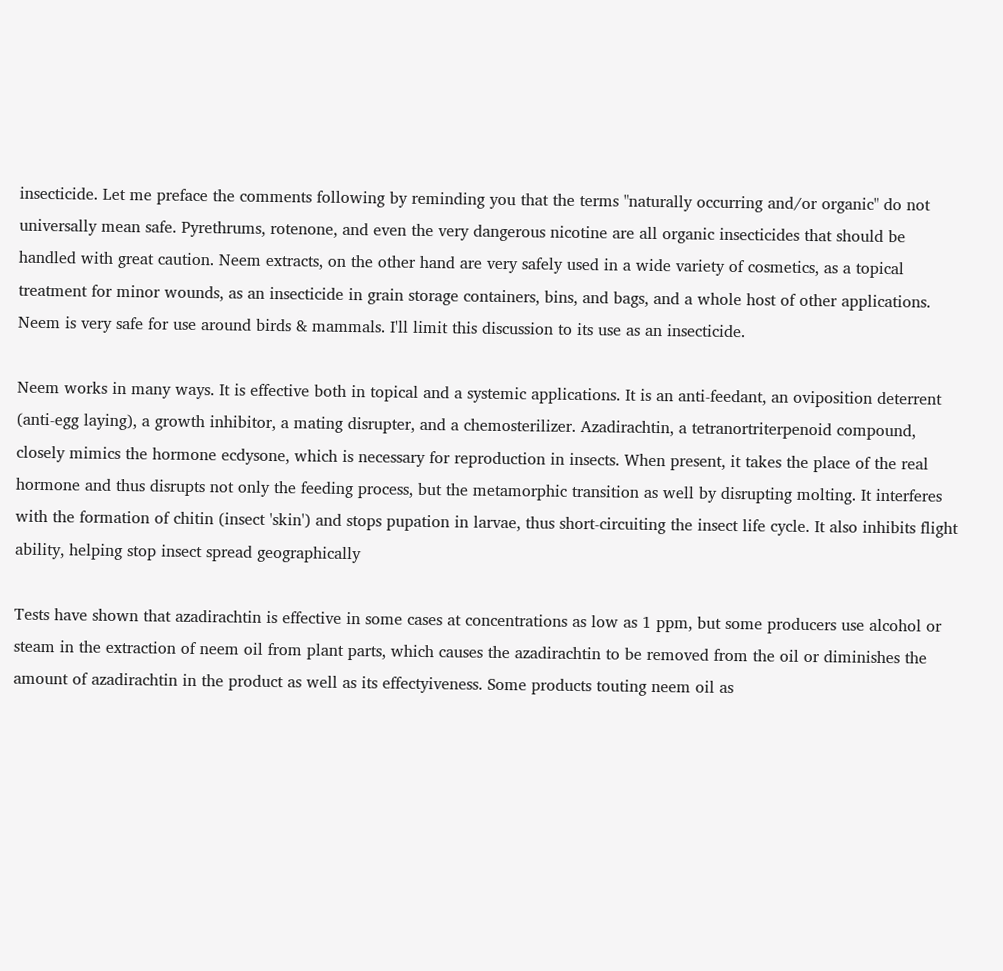insecticide. Let me preface the comments following by reminding you that the terms "naturally occurring and/or organic" do not universally mean safe. Pyrethrums, rotenone, and even the very dangerous nicotine are all organic insecticides that should be handled with great caution. Neem extracts, on the other hand are very safely used in a wide variety of cosmetics, as a topical treatment for minor wounds, as an insecticide in grain storage containers, bins, and bags, and a whole host of other applications. Neem is very safe for use around birds & mammals. I'll limit this discussion to its use as an insecticide.

Neem works in many ways. It is effective both in topical and a systemic applications. It is an anti-feedant, an oviposition deterrent (anti-egg laying), a growth inhibitor, a mating disrupter, and a chemosterilizer. Azadirachtin, a tetranortriterpenoid compound, closely mimics the hormone ecdysone, which is necessary for reproduction in insects. When present, it takes the place of the real hormone and thus disrupts not only the feeding process, but the metamorphic transition as well by disrupting molting. It interferes with the formation of chitin (insect 'skin') and stops pupation in larvae, thus short-circuiting the insect life cycle. It also inhibits flight ability, helping stop insect spread geographically

Tests have shown that azadirachtin is effective in some cases at concentrations as low as 1 ppm, but some producers use alcohol or steam in the extraction of neem oil from plant parts, which causes the azadirachtin to be removed from the oil or diminishes the amount of azadirachtin in the product as well as its effectyiveness. Some products touting neem oil as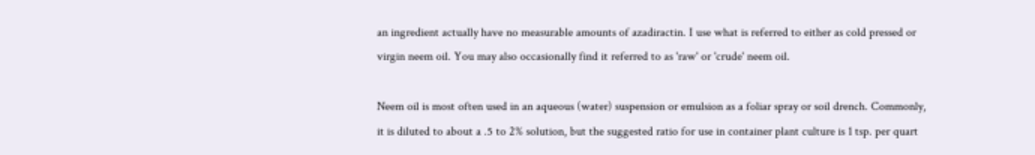an ingredient actually have no measurable amounts of azadiractin. I use what is referred to either as cold pressed or virgin neem oil. You may also occasionally find it referred to as 'raw' or 'crude' neem oil.

Neem oil is most often used in an aqueous (water) suspension or emulsion as a foliar spray or soil drench. Commonly, it is diluted to about a .5 to 2% solution, but the suggested ratio for use in container plant culture is 1 tsp. per quart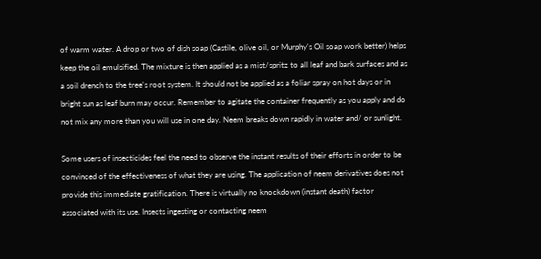of warm water. A drop or two of dish soap (Castile, olive oil, or Murphy's Oil soap work better) helps keep the oil emulsified. The mixture is then applied as a mist/spritz to all leaf and bark surfaces and as a soil drench to the tree's root system. It should not be applied as a foliar spray on hot days or in bright sun as leaf burn may occur. Remember to agitate the container frequently as you apply and do not mix any more than you will use in one day. Neem breaks down rapidly in water and/ or sunlight.

Some users of insecticides feel the need to observe the instant results of their efforts in order to be convinced of the effectiveness of what they are using. The application of neem derivatives does not provide this immediate gratification. There is virtually no knockdown (instant death) factor associated with its use. Insects ingesting or contacting neem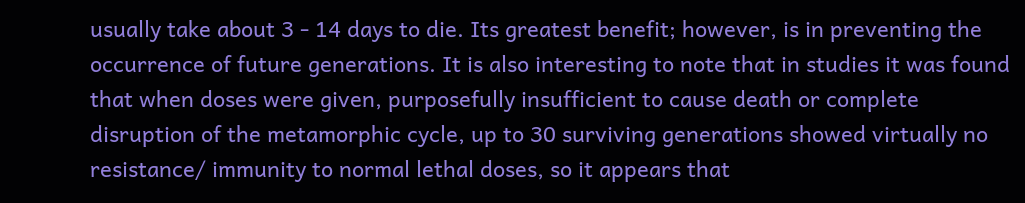usually take about 3 - 14 days to die. Its greatest benefit; however, is in preventing the occurrence of future generations. It is also interesting to note that in studies it was found that when doses were given, purposefully insufficient to cause death or complete disruption of the metamorphic cycle, up to 30 surviving generations showed virtually no resistance/ immunity to normal lethal doses, so it appears that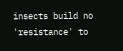insects build no 'resistance' to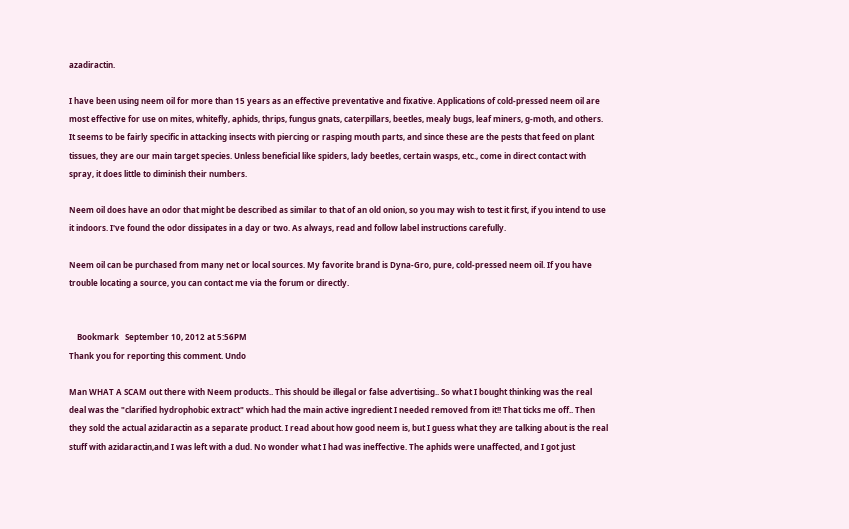azadiractin.

I have been using neem oil for more than 15 years as an effective preventative and fixative. Applications of cold-pressed neem oil are most effective for use on mites, whitefly, aphids, thrips, fungus gnats, caterpillars, beetles, mealy bugs, leaf miners, g-moth, and others. It seems to be fairly specific in attacking insects with piercing or rasping mouth parts, and since these are the pests that feed on plant tissues, they are our main target species. Unless beneficial like spiders, lady beetles, certain wasps, etc., come in direct contact with spray, it does little to diminish their numbers.

Neem oil does have an odor that might be described as similar to that of an old onion, so you may wish to test it first, if you intend to use it indoors. I've found the odor dissipates in a day or two. As always, read and follow label instructions carefully.

Neem oil can be purchased from many net or local sources. My favorite brand is Dyna-Gro, pure, cold-pressed neem oil. If you have trouble locating a source, you can contact me via the forum or directly.


    Bookmark   September 10, 2012 at 5:56PM
Thank you for reporting this comment. Undo

Man WHAT A SCAM out there with Neem products.. This should be illegal or false advertising.. So what I bought thinking was the real deal was the "clarified hydrophobic extract" which had the main active ingredient I needed removed from it!! That ticks me off.. Then they sold the actual azidaractin as a separate product. I read about how good neem is, but I guess what they are talking about is the real stuff with azidaractin,and I was left with a dud. No wonder what I had was ineffective. The aphids were unaffected, and I got just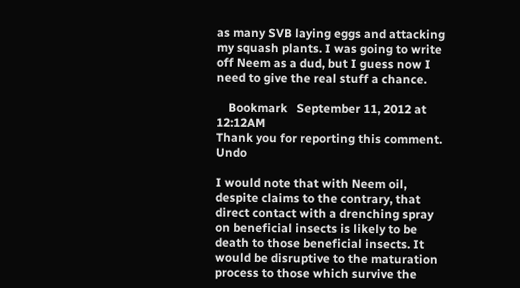as many SVB laying eggs and attacking my squash plants. I was going to write off Neem as a dud, but I guess now I need to give the real stuff a chance.

    Bookmark   September 11, 2012 at 12:12AM
Thank you for reporting this comment. Undo

I would note that with Neem oil, despite claims to the contrary, that direct contact with a drenching spray on beneficial insects is likely to be death to those beneficial insects. It would be disruptive to the maturation process to those which survive the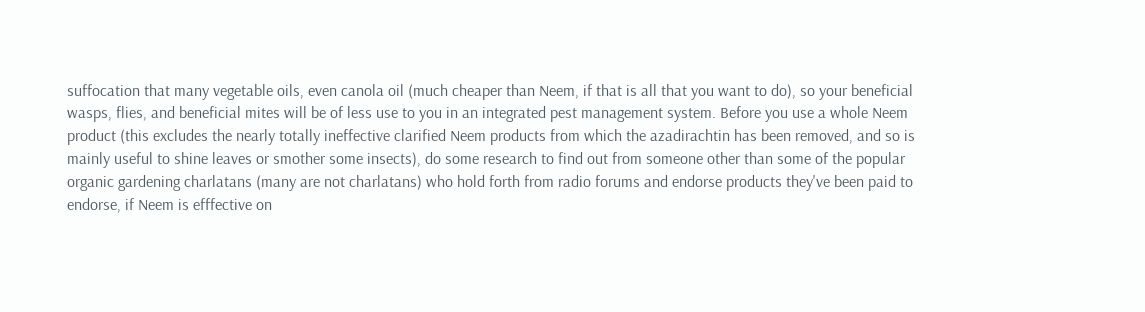suffocation that many vegetable oils, even canola oil (much cheaper than Neem, if that is all that you want to do), so your beneficial wasps, flies, and beneficial mites will be of less use to you in an integrated pest management system. Before you use a whole Neem product (this excludes the nearly totally ineffective clarified Neem products from which the azadirachtin has been removed, and so is mainly useful to shine leaves or smother some insects), do some research to find out from someone other than some of the popular organic gardening charlatans (many are not charlatans) who hold forth from radio forums and endorse products they've been paid to endorse, if Neem is efffective on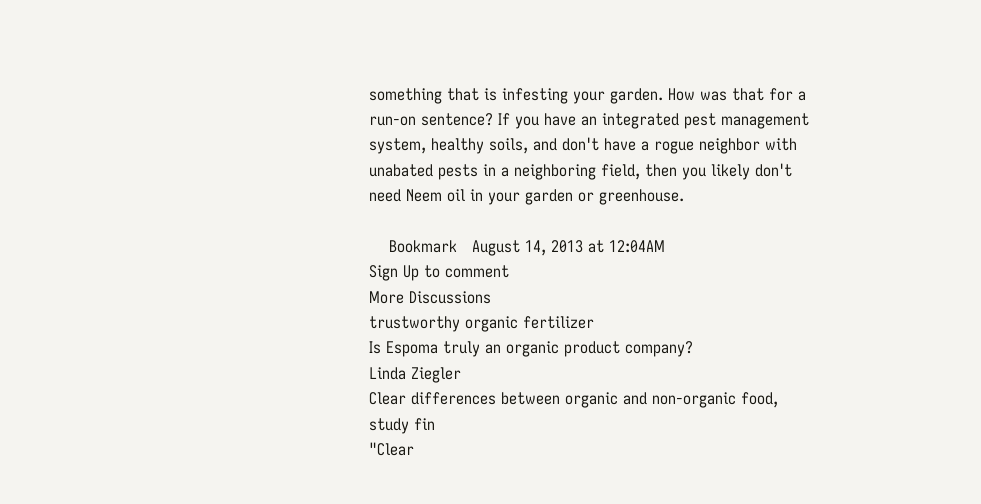something that is infesting your garden. How was that for a run-on sentence? If you have an integrated pest management system, healthy soils, and don't have a rogue neighbor with unabated pests in a neighboring field, then you likely don't need Neem oil in your garden or greenhouse.

    Bookmark   August 14, 2013 at 12:04AM
Sign Up to comment
More Discussions
trustworthy organic fertilizer
Is Espoma truly an organic product company?
Linda Ziegler
Clear differences between organic and non-organic food, study fin
"Clear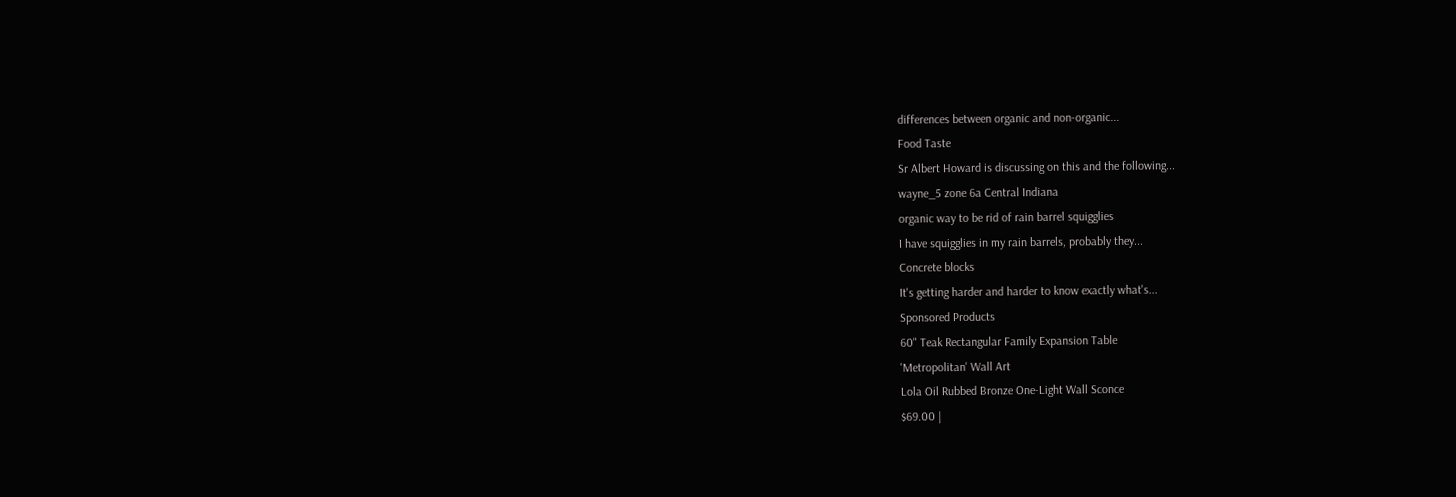differences between organic and non-organic...
Food Taste
Sr Albert Howard is discussing on this and the following...
wayne_5 zone 6a Central Indiana
organic way to be rid of rain barrel squigglies
I have squigglies in my rain barrels, probably they...
Concrete blocks
It's getting harder and harder to know exactly what's...
Sponsored Products
60" Teak Rectangular Family Expansion Table
'Metropolitan' Wall Art
Lola Oil Rubbed Bronze One-Light Wall Sconce
$69.00 |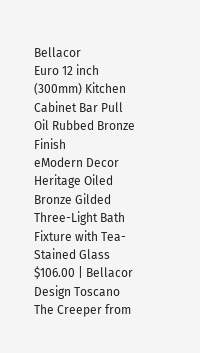Bellacor
Euro 12 inch (300mm) Kitchen Cabinet Bar Pull Oil Rubbed Bronze Finish
eModern Decor
Heritage Oiled Bronze Gilded Three-Light Bath Fixture with Tea-Stained Glass
$106.00 | Bellacor
Design Toscano The Creeper from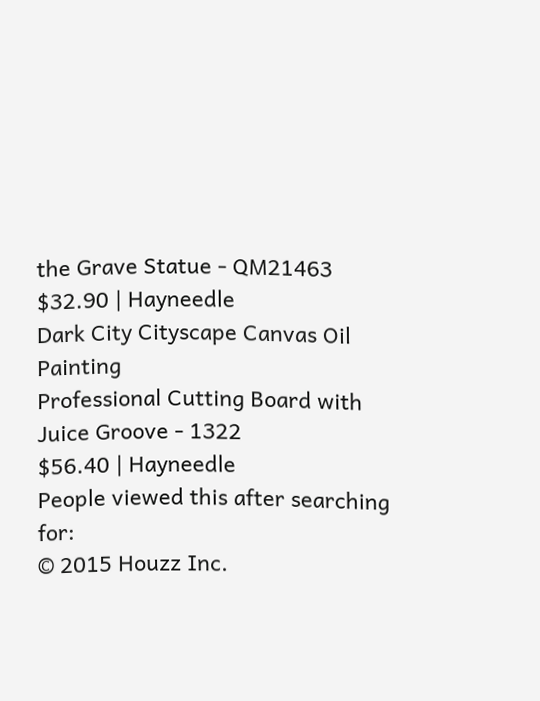the Grave Statue - QM21463
$32.90 | Hayneedle
Dark City Cityscape Canvas Oil Painting
Professional Cutting Board with Juice Groove - 1322
$56.40 | Hayneedle
People viewed this after searching for:
© 2015 Houzz Inc.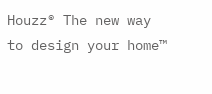Houzz® The new way to design your home™